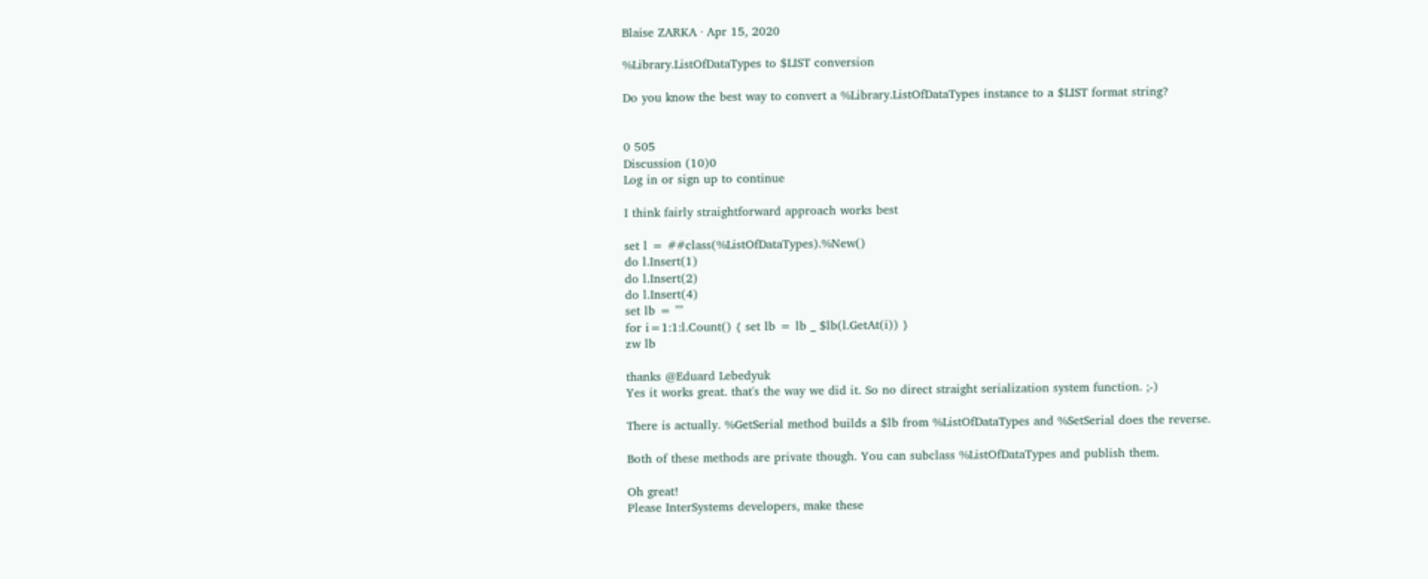Blaise ZARKA · Apr 15, 2020

%Library.ListOfDataTypes to $LIST conversion

Do you know the best way to convert a %Library.ListOfDataTypes instance to a $LIST format string?


0 505
Discussion (10)0
Log in or sign up to continue

I think fairly straightforward approach works best

set l = ##class(%ListOfDataTypes).%New()
do l.Insert(1)
do l.Insert(2)
do l.Insert(4)
set lb = ""
for i=1:1:l.Count() { set lb = lb _ $lb(l.GetAt(i)) }
zw lb

thanks @Eduard Lebedyuk
Yes it works great. that's the way we did it. So no direct straight serialization system function. ;-)

There is actually. %GetSerial method builds a $lb from %ListOfDataTypes and %SetSerial does the reverse.

Both of these methods are private though. You can subclass %ListOfDataTypes and publish them.

Oh great!
Please InterSystems developers, make these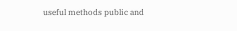useful methods public and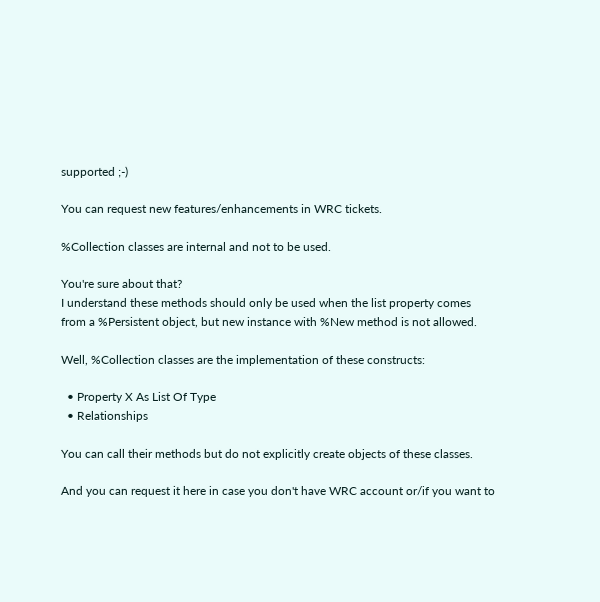supported ;-)

You can request new features/enhancements in WRC tickets.

%Collection classes are internal and not to be used.

You're sure about that?
I understand these methods should only be used when the list property comes from a %Persistent object, but new instance with %New method is not allowed.

Well, %Collection classes are the implementation of these constructs:

  • Property X As List Of Type
  • Relationships

You can call their methods but do not explicitly create objects of these classes.

And you can request it here in case you don't have WRC account or/if you want to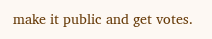make it public and get votes.